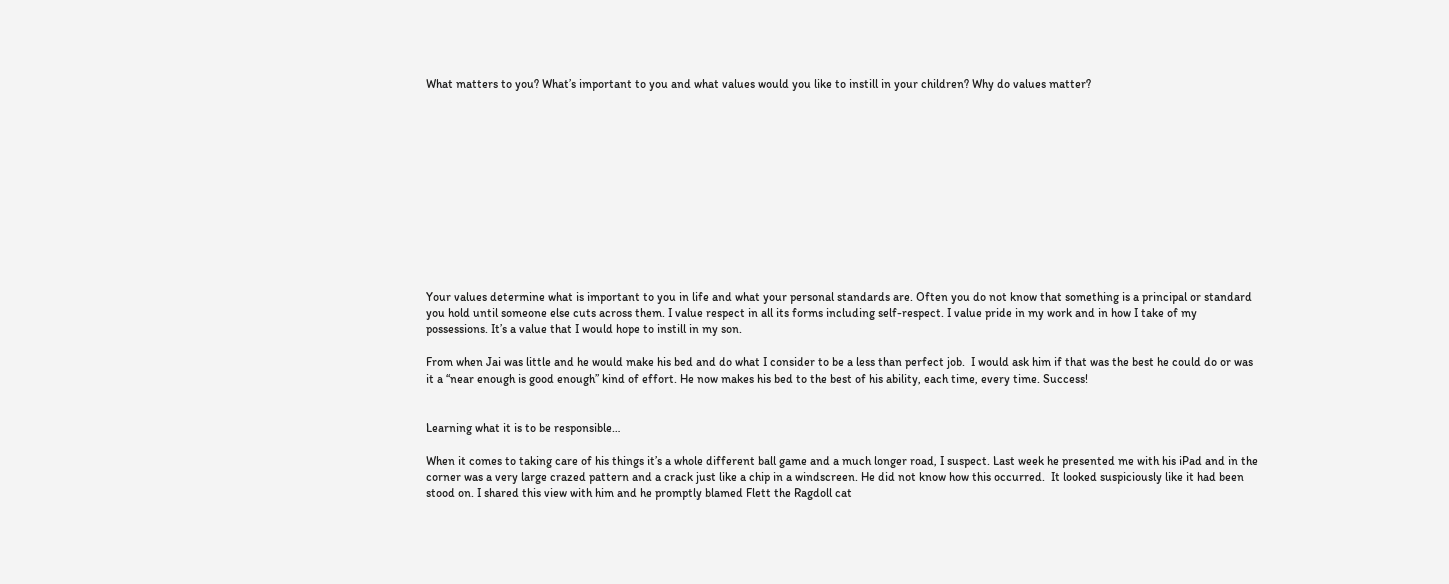What matters to you? What’s important to you and what values would you like to instill in your children? Why do values matter?












Your values determine what is important to you in life and what your personal standards are. Often you do not know that something is a principal or standard you hold until someone else cuts across them. I value respect in all its forms including self-respect. I value pride in my work and in how I take of my possessions. It’s a value that I would hope to instill in my son.

From when Jai was little and he would make his bed and do what I consider to be a less than perfect job.  I would ask him if that was the best he could do or was it a “near enough is good enough” kind of effort. He now makes his bed to the best of his ability, each time, every time. Success!


Learning what it is to be responsible…

When it comes to taking care of his things it’s a whole different ball game and a much longer road, I suspect. Last week he presented me with his iPad and in the corner was a very large crazed pattern and a crack just like a chip in a windscreen. He did not know how this occurred.  It looked suspiciously like it had been stood on. I shared this view with him and he promptly blamed Flett the Ragdoll cat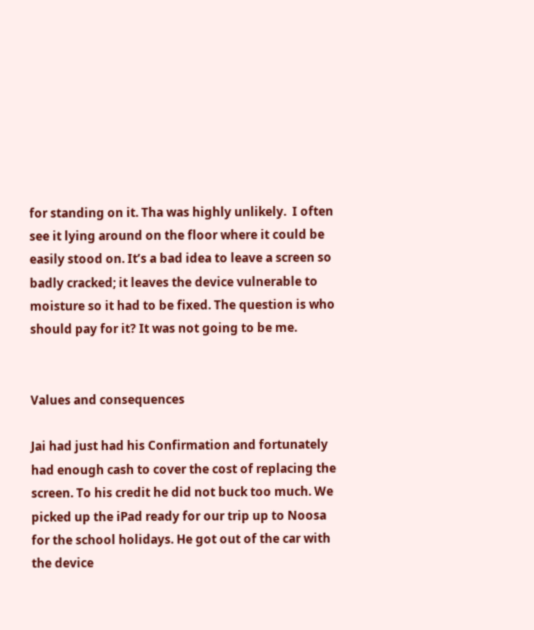for standing on it. Tha was highly unlikely.  I often see it lying around on the floor where it could be easily stood on. It’s a bad idea to leave a screen so badly cracked; it leaves the device vulnerable to moisture so it had to be fixed. The question is who should pay for it? It was not going to be me.


Values and consequences

Jai had just had his Confirmation and fortunately had enough cash to cover the cost of replacing the screen. To his credit he did not buck too much. We picked up the iPad ready for our trip up to Noosa for the school holidays. He got out of the car with the device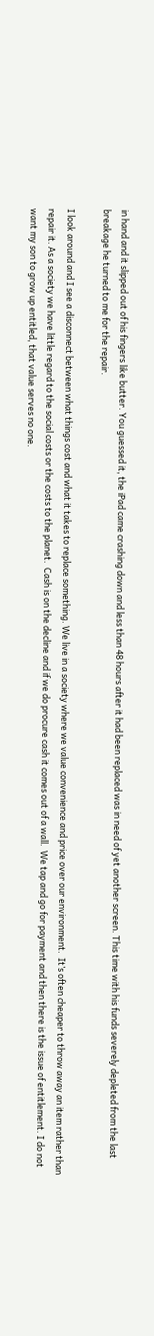in hand and it slipped out of his fingers like butter. You guessed it, the iPad came crashing down and less than 48 hours after it had been replaced was in need of yet another screen. This time with his funds severely depleted from the last breakage he turned to me for the repair.

I look around and I see a disconnect between what things cost and what it takes to replace something. We live in a society where we value convenience and price over our environment.  It’s often cheaper to throw away an item rather than repair it. As a society we have little regard to the social costs or the costs to the planet.  Cash is on the decline and if we do procure cash it comes out of a wall.  We tap and go for payment and then there is the issue of entitlement. I do not want my son to grow up entitled, that value serves no one.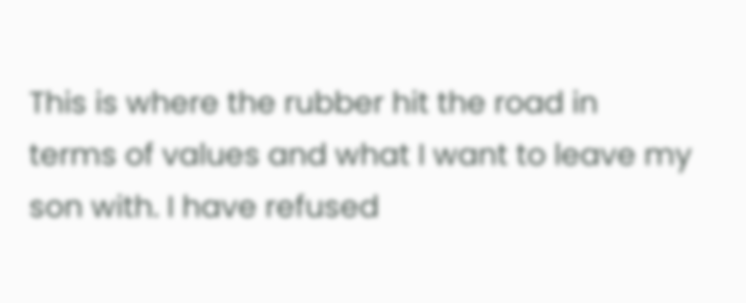This is where the rubber hit the road in terms of values and what I want to leave my son with. I have refused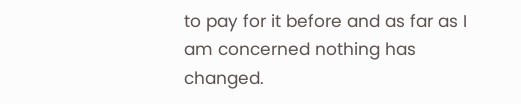to pay for it before and as far as I am concerned nothing has changed.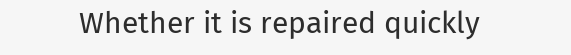Whether it is repaired quickly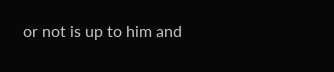or not is up to him and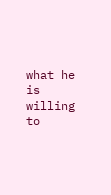what he is willing to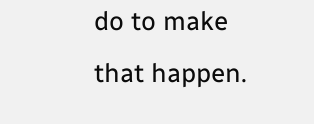do to make that happen.